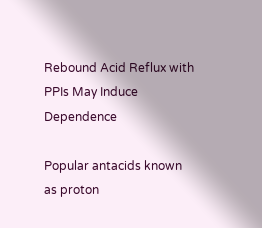Rebound Acid Reflux with PPIs May Induce Dependence

Popular antacids known as proton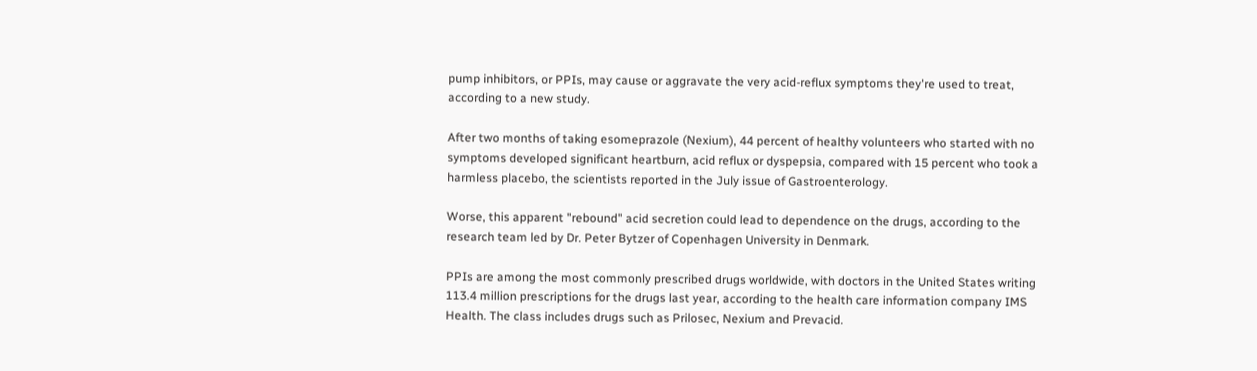pump inhibitors, or PPIs, may cause or aggravate the very acid-reflux symptoms they're used to treat, according to a new study.

After two months of taking esomeprazole (Nexium), 44 percent of healthy volunteers who started with no symptoms developed significant heartburn, acid reflux or dyspepsia, compared with 15 percent who took a harmless placebo, the scientists reported in the July issue of Gastroenterology.

Worse, this apparent "rebound" acid secretion could lead to dependence on the drugs, according to the research team led by Dr. Peter Bytzer of Copenhagen University in Denmark.

PPIs are among the most commonly prescribed drugs worldwide, with doctors in the United States writing 113.4 million prescriptions for the drugs last year, according to the health care information company IMS Health. The class includes drugs such as Prilosec, Nexium and Prevacid.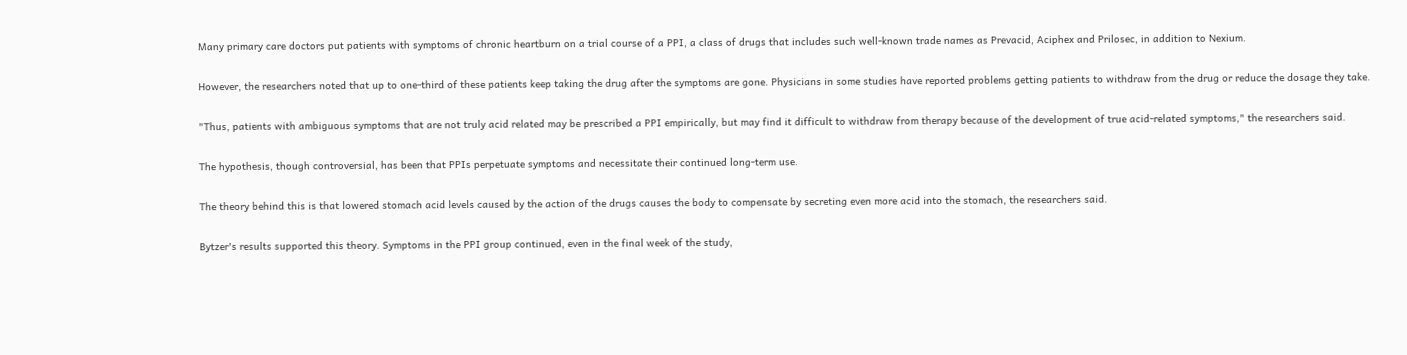Many primary care doctors put patients with symptoms of chronic heartburn on a trial course of a PPI, a class of drugs that includes such well-known trade names as Prevacid, Aciphex and Prilosec, in addition to Nexium.

However, the researchers noted that up to one-third of these patients keep taking the drug after the symptoms are gone. Physicians in some studies have reported problems getting patients to withdraw from the drug or reduce the dosage they take.

"Thus, patients with ambiguous symptoms that are not truly acid related may be prescribed a PPI empirically, but may find it difficult to withdraw from therapy because of the development of true acid-related symptoms," the researchers said.

The hypothesis, though controversial, has been that PPIs perpetuate symptoms and necessitate their continued long-term use.

The theory behind this is that lowered stomach acid levels caused by the action of the drugs causes the body to compensate by secreting even more acid into the stomach, the researchers said.

Bytzer's results supported this theory. Symptoms in the PPI group continued, even in the final week of the study,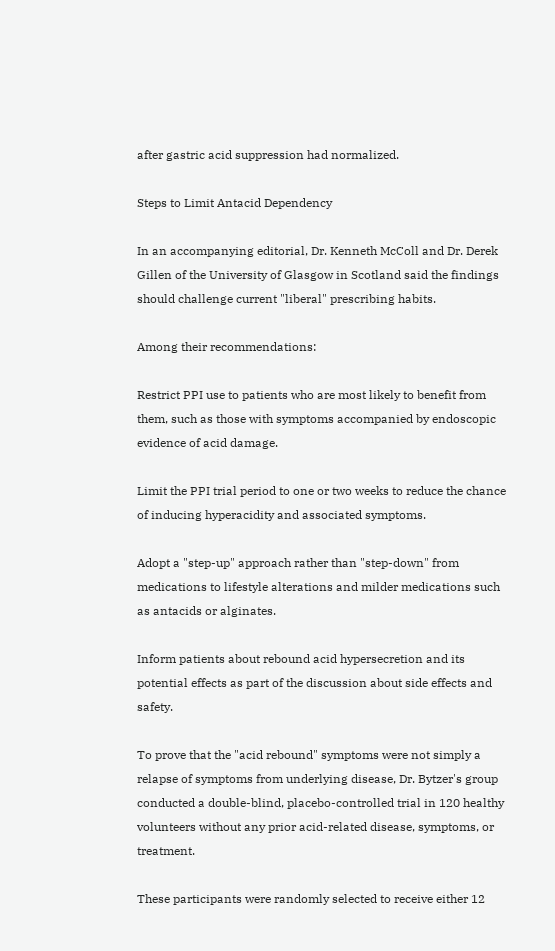after gastric acid suppression had normalized.

Steps to Limit Antacid Dependency

In an accompanying editorial, Dr. Kenneth McColl and Dr. Derek Gillen of the University of Glasgow in Scotland said the findings should challenge current "liberal" prescribing habits.

Among their recommendations:

Restrict PPI use to patients who are most likely to benefit from them, such as those with symptoms accompanied by endoscopic evidence of acid damage.

Limit the PPI trial period to one or two weeks to reduce the chance of inducing hyperacidity and associated symptoms.

Adopt a "step-up" approach rather than "step-down" from medications to lifestyle alterations and milder medications such as antacids or alginates.

Inform patients about rebound acid hypersecretion and its potential effects as part of the discussion about side effects and safety.

To prove that the "acid rebound" symptoms were not simply a relapse of symptoms from underlying disease, Dr. Bytzer's group conducted a double-blind, placebo-controlled trial in 120 healthy volunteers without any prior acid-related disease, symptoms, or treatment.

These participants were randomly selected to receive either 12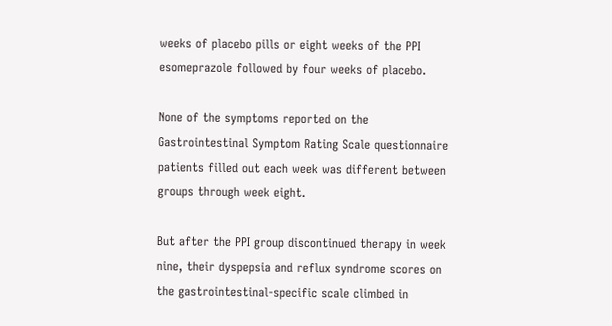weeks of placebo pills or eight weeks of the PPI esomeprazole followed by four weeks of placebo.

None of the symptoms reported on the Gastrointestinal Symptom Rating Scale questionnaire patients filled out each week was different between groups through week eight.

But after the PPI group discontinued therapy in week nine, their dyspepsia and reflux syndrome scores on the gastrointestinal-specific scale climbed in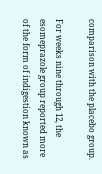comparison with the placebo group.

For weeks nine through 12, the esomeprazole group reported more of the form of indigestion known as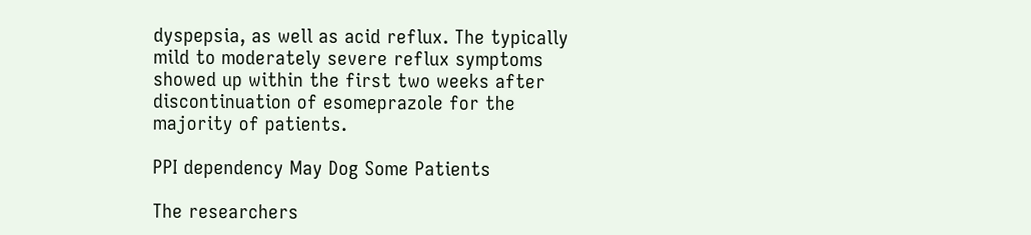dyspepsia, as well as acid reflux. The typically mild to moderately severe reflux symptoms showed up within the first two weeks after discontinuation of esomeprazole for the majority of patients.

PPI dependency May Dog Some Patients

The researchers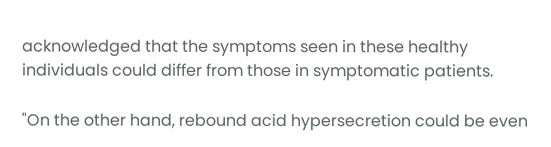acknowledged that the symptoms seen in these healthy individuals could differ from those in symptomatic patients.

"On the other hand, rebound acid hypersecretion could be even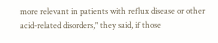more relevant in patients with reflux disease or other acid-related disorders," they said, if those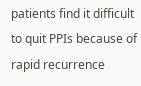patients find it difficult to quit PPIs because of rapid recurrence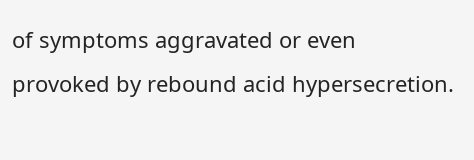of symptoms aggravated or even provoked by rebound acid hypersecretion.